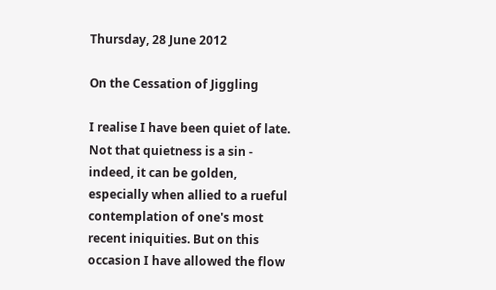Thursday, 28 June 2012

On the Cessation of Jiggling

I realise I have been quiet of late. Not that quietness is a sin - indeed, it can be golden, especially when allied to a rueful contemplation of one's most recent iniquities. But on this occasion I have allowed the flow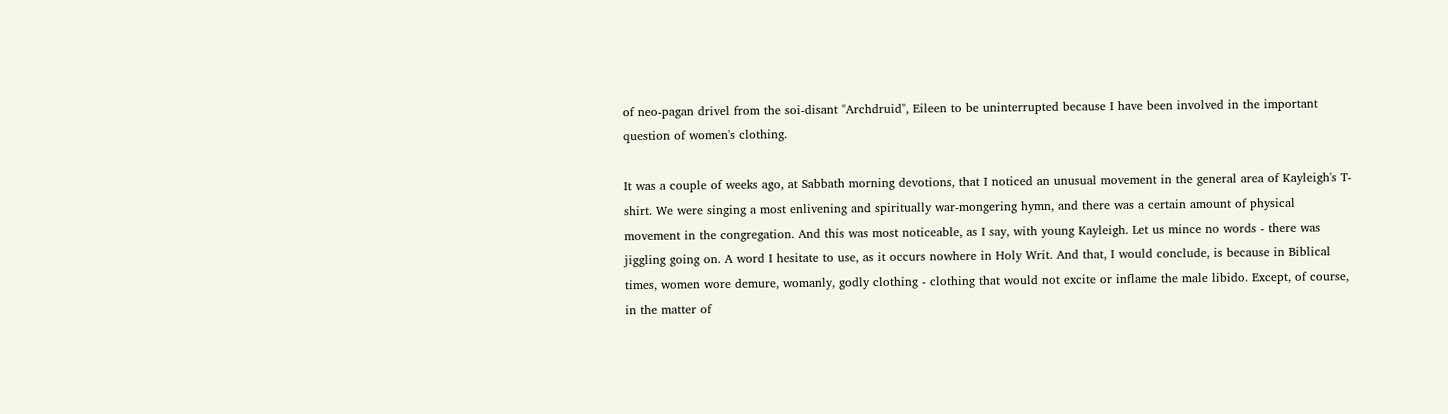of neo-pagan drivel from the soi-disant "Archdruid", Eileen to be uninterrupted because I have been involved in the important question of women's clothing.

It was a couple of weeks ago, at Sabbath morning devotions, that I noticed an unusual movement in the general area of Kayleigh's T-shirt. We were singing a most enlivening and spiritually war-mongering hymn, and there was a certain amount of physical movement in the congregation. And this was most noticeable, as I say, with young Kayleigh. Let us mince no words - there was jiggling going on. A word I hesitate to use, as it occurs nowhere in Holy Writ. And that, I would conclude, is because in Biblical times, women wore demure, womanly, godly clothing - clothing that would not excite or inflame the male libido. Except, of course, in the matter of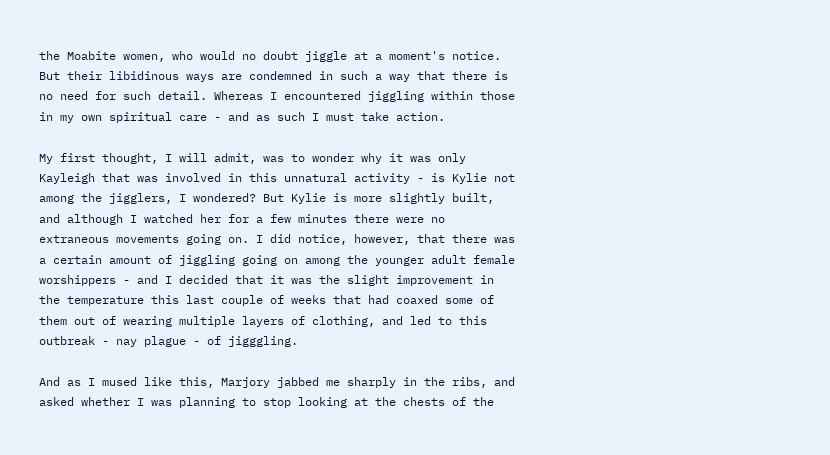the Moabite women, who would no doubt jiggle at a moment's notice. But their libidinous ways are condemned in such a way that there is no need for such detail. Whereas I encountered jiggling within those in my own spiritual care - and as such I must take action.

My first thought, I will admit, was to wonder why it was only Kayleigh that was involved in this unnatural activity - is Kylie not among the jigglers, I wondered? But Kylie is more slightly built, and although I watched her for a few minutes there were no extraneous movements going on. I did notice, however, that there was a certain amount of jiggling going on among the younger adult female worshippers - and I decided that it was the slight improvement in the temperature this last couple of weeks that had coaxed some of them out of wearing multiple layers of clothing, and led to this outbreak - nay plague - of jigggling.

And as I mused like this, Marjory jabbed me sharply in the ribs, and asked whether I was planning to stop looking at the chests of the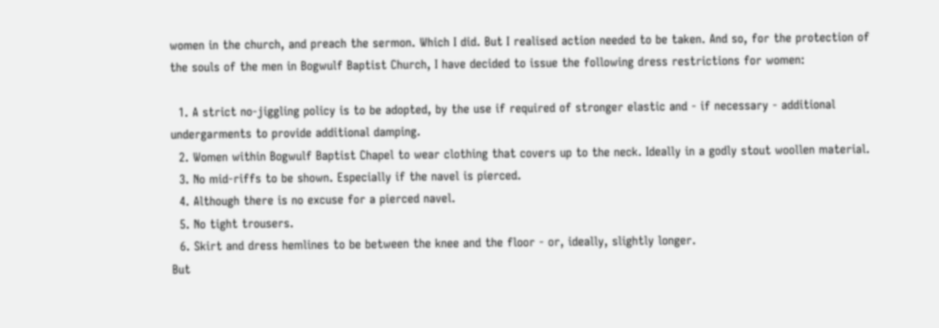women in the church, and preach the sermon. Which I did. But I realised action needed to be taken. And so, for the protection of the souls of the men in Bogwulf Baptist Church, I have decided to issue the following dress restrictions for women:

  1. A strict no-jiggling policy is to be adopted, by the use if required of stronger elastic and - if necessary - additional undergarments to provide additional damping.
  2. Women within Bogwulf Baptist Chapel to wear clothing that covers up to the neck. Ideally in a godly stout woollen material.
  3. No mid-riffs to be shown. Especially if the navel is pierced.
  4. Although there is no excuse for a pierced navel.
  5. No tight trousers.
  6. Skirt and dress hemlines to be between the knee and the floor - or, ideally, slightly longer.
But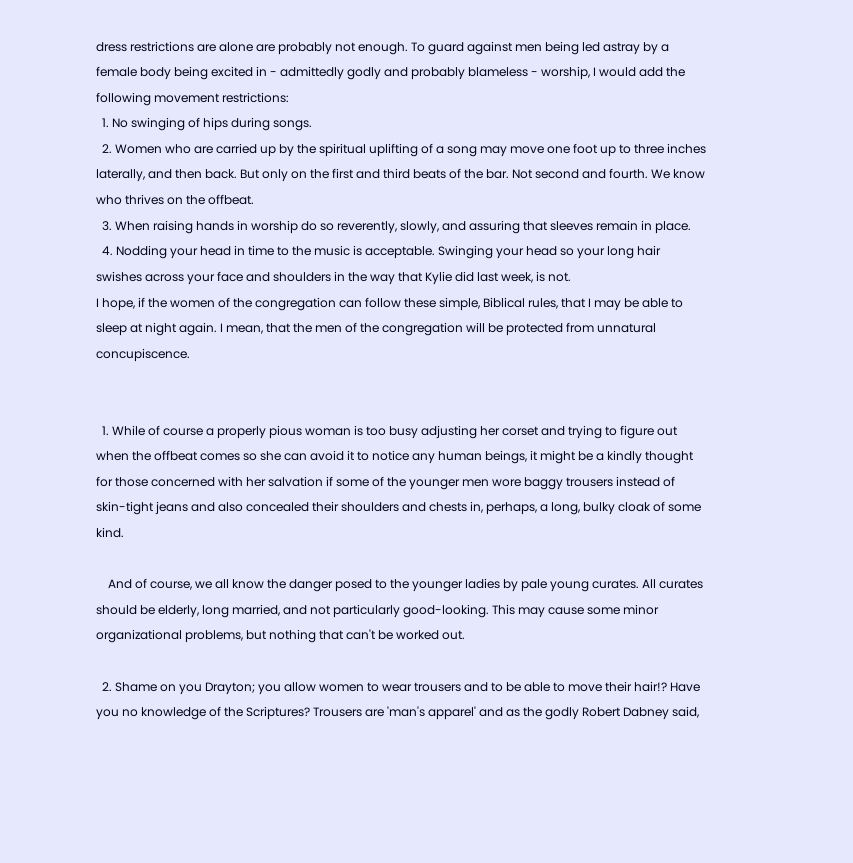dress restrictions are alone are probably not enough. To guard against men being led astray by a female body being excited in - admittedly godly and probably blameless - worship, I would add the following movement restrictions:
  1. No swinging of hips during songs.
  2. Women who are carried up by the spiritual uplifting of a song may move one foot up to three inches laterally, and then back. But only on the first and third beats of the bar. Not second and fourth. We know who thrives on the offbeat.
  3. When raising hands in worship do so reverently, slowly, and assuring that sleeves remain in place.
  4. Nodding your head in time to the music is acceptable. Swinging your head so your long hair swishes across your face and shoulders in the way that Kylie did last week, is not.
I hope, if the women of the congregation can follow these simple, Biblical rules, that I may be able to sleep at night again. I mean, that the men of the congregation will be protected from unnatural concupiscence.


  1. While of course a properly pious woman is too busy adjusting her corset and trying to figure out when the offbeat comes so she can avoid it to notice any human beings, it might be a kindly thought for those concerned with her salvation if some of the younger men wore baggy trousers instead of skin-tight jeans and also concealed their shoulders and chests in, perhaps, a long, bulky cloak of some kind.

    And of course, we all know the danger posed to the younger ladies by pale young curates. All curates should be elderly, long married, and not particularly good-looking. This may cause some minor organizational problems, but nothing that can't be worked out.

  2. Shame on you Drayton; you allow women to wear trousers and to be able to move their hair!? Have you no knowledge of the Scriptures? Trousers are 'man's apparel' and as the godly Robert Dabney said,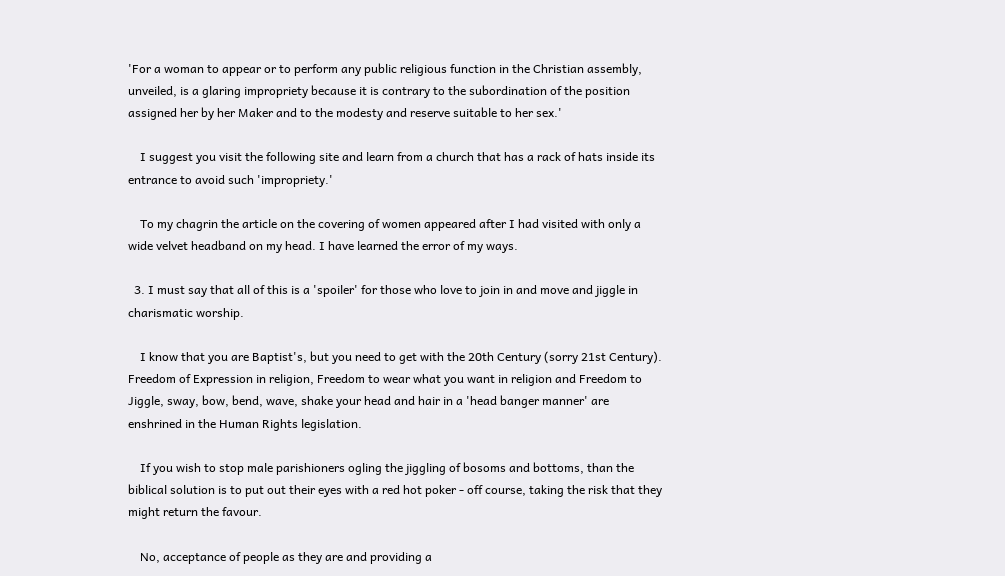'For a woman to appear or to perform any public religious function in the Christian assembly, unveiled, is a glaring impropriety because it is contrary to the subordination of the position assigned her by her Maker and to the modesty and reserve suitable to her sex.'

    I suggest you visit the following site and learn from a church that has a rack of hats inside its entrance to avoid such 'impropriety.'

    To my chagrin the article on the covering of women appeared after I had visited with only a wide velvet headband on my head. I have learned the error of my ways.

  3. I must say that all of this is a 'spoiler' for those who love to join in and move and jiggle in charismatic worship.

    I know that you are Baptist's, but you need to get with the 20th Century (sorry 21st Century). Freedom of Expression in religion, Freedom to wear what you want in religion and Freedom to Jiggle, sway, bow, bend, wave, shake your head and hair in a 'head banger manner' are enshrined in the Human Rights legislation.

    If you wish to stop male parishioners ogling the jiggling of bosoms and bottoms, than the biblical solution is to put out their eyes with a red hot poker - off course, taking the risk that they might return the favour.

    No, acceptance of people as they are and providing a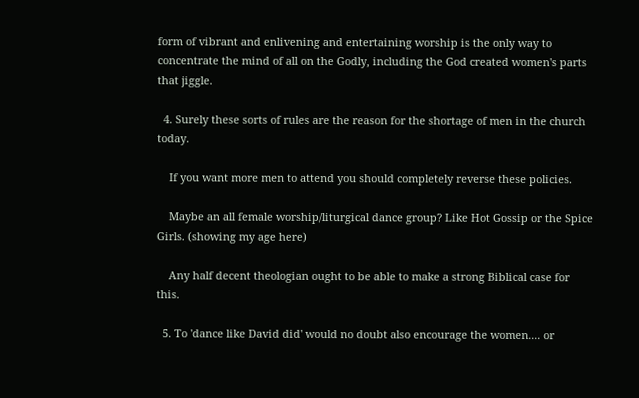form of vibrant and enlivening and entertaining worship is the only way to concentrate the mind of all on the Godly, including the God created women's parts that jiggle.

  4. Surely these sorts of rules are the reason for the shortage of men in the church today.

    If you want more men to attend you should completely reverse these policies.

    Maybe an all female worship/liturgical dance group? Like Hot Gossip or the Spice Girls. (showing my age here)

    Any half decent theologian ought to be able to make a strong Biblical case for this.

  5. To 'dance like David did' would no doubt also encourage the women.... or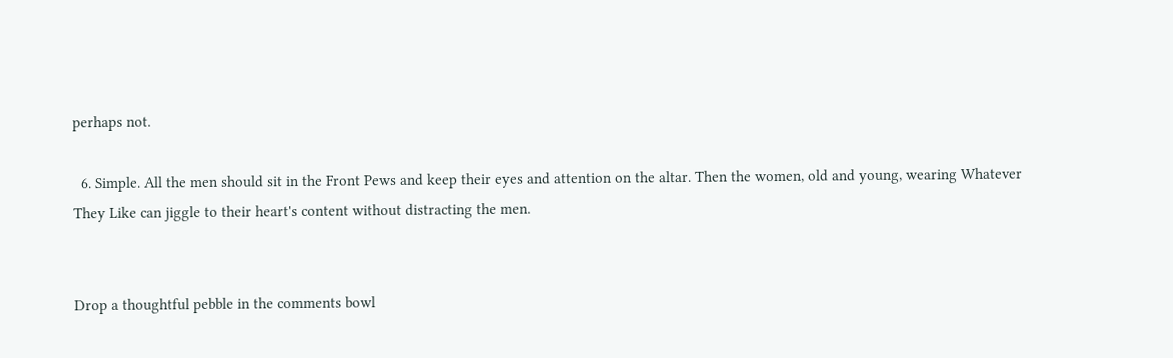perhaps not.

  6. Simple. All the men should sit in the Front Pews and keep their eyes and attention on the altar. Then the women, old and young, wearing Whatever They Like can jiggle to their heart's content without distracting the men.


Drop a thoughtful pebble in the comments bowl